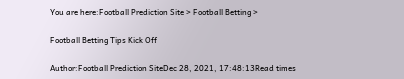You are here:Football Prediction Site > Football Betting >

Football Betting Tips Kick Off

Author:Football Prediction SiteDec 28, 2021, 17:48:13Read times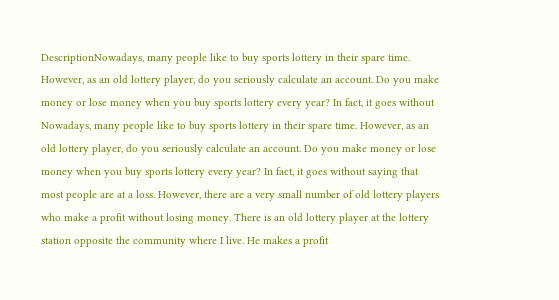DescriptionNowadays, many people like to buy sports lottery in their spare time. However, as an old lottery player, do you seriously calculate an account. Do you make money or lose money when you buy sports lottery every year? In fact, it goes without
Nowadays, many people like to buy sports lottery in their spare time. However, as an old lottery player, do you seriously calculate an account. Do you make money or lose money when you buy sports lottery every year? In fact, it goes without saying that most people are at a loss. However, there are a very small number of old lottery players who make a profit without losing money. There is an old lottery player at the lottery station opposite the community where I live. He makes a profit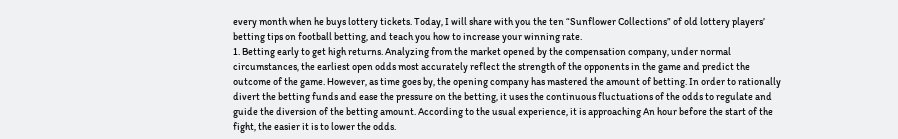every month when he buys lottery tickets. Today, I will share with you the ten “Sunflower Collections” of old lottery players’ betting tips on football betting, and teach you how to increase your winning rate.
1. Betting early to get high returns. Analyzing from the market opened by the compensation company, under normal circumstances, the earliest open odds most accurately reflect the strength of the opponents in the game and predict the outcome of the game. However, as time goes by, the opening company has mastered the amount of betting. In order to rationally divert the betting funds and ease the pressure on the betting, it uses the continuous fluctuations of the odds to regulate and guide the diversion of the betting amount. According to the usual experience, it is approaching An hour before the start of the fight, the easier it is to lower the odds.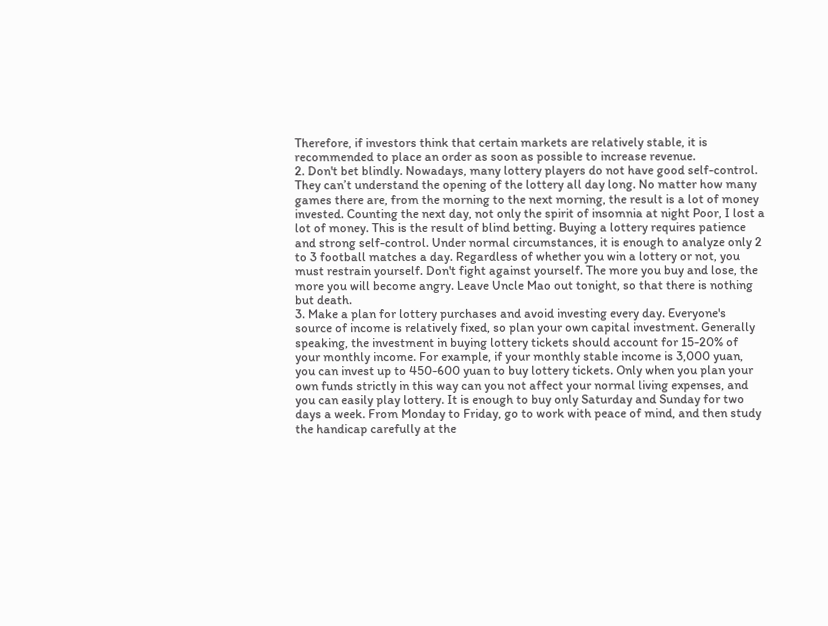Therefore, if investors think that certain markets are relatively stable, it is recommended to place an order as soon as possible to increase revenue.
2. Don't bet blindly. Nowadays, many lottery players do not have good self-control. They can’t understand the opening of the lottery all day long. No matter how many games there are, from the morning to the next morning, the result is a lot of money invested. Counting the next day, not only the spirit of insomnia at night Poor, I lost a lot of money. This is the result of blind betting. Buying a lottery requires patience and strong self-control. Under normal circumstances, it is enough to analyze only 2 to 3 football matches a day. Regardless of whether you win a lottery or not, you must restrain yourself. Don't fight against yourself. The more you buy and lose, the more you will become angry. Leave Uncle Mao out tonight, so that there is nothing but death.
3. Make a plan for lottery purchases and avoid investing every day. Everyone's source of income is relatively fixed, so plan your own capital investment. Generally speaking, the investment in buying lottery tickets should account for 15-20% of your monthly income. For example, if your monthly stable income is 3,000 yuan, you can invest up to 450-600 yuan to buy lottery tickets. Only when you plan your own funds strictly in this way can you not affect your normal living expenses, and you can easily play lottery. It is enough to buy only Saturday and Sunday for two days a week. From Monday to Friday, go to work with peace of mind, and then study the handicap carefully at the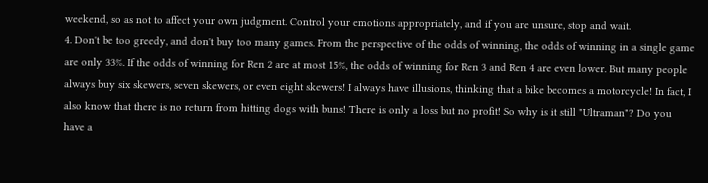weekend, so as not to affect your own judgment. Control your emotions appropriately, and if you are unsure, stop and wait.
4. Don't be too greedy, and don't buy too many games. From the perspective of the odds of winning, the odds of winning in a single game are only 33%. If the odds of winning for Ren 2 are at most 15%, the odds of winning for Ren 3 and Ren 4 are even lower. But many people always buy six skewers, seven skewers, or even eight skewers! I always have illusions, thinking that a bike becomes a motorcycle! In fact, I also know that there is no return from hitting dogs with buns! There is only a loss but no profit! So why is it still "Ultraman"? Do you have a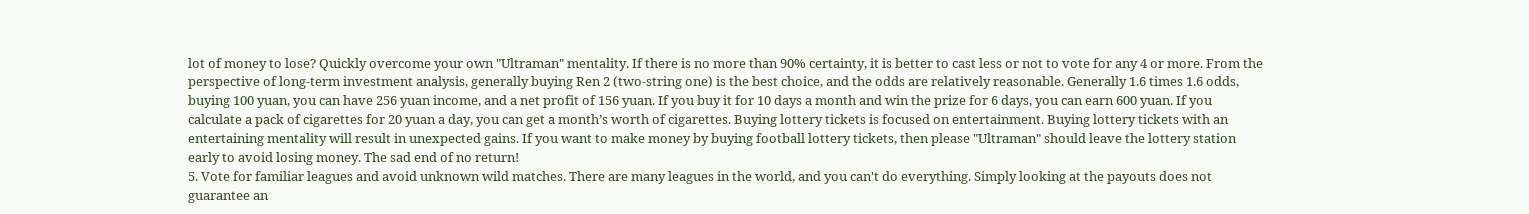lot of money to lose? Quickly overcome your own "Ultraman" mentality. If there is no more than 90% certainty, it is better to cast less or not to vote for any 4 or more. From the perspective of long-term investment analysis, generally buying Ren 2 (two-string one) is the best choice, and the odds are relatively reasonable. Generally 1.6 times 1.6 odds, buying 100 yuan, you can have 256 yuan income, and a net profit of 156 yuan. If you buy it for 10 days a month and win the prize for 6 days, you can earn 600 yuan. If you calculate a pack of cigarettes for 20 yuan a day, you can get a month’s worth of cigarettes. Buying lottery tickets is focused on entertainment. Buying lottery tickets with an entertaining mentality will result in unexpected gains. If you want to make money by buying football lottery tickets, then please "Ultraman" should leave the lottery station early to avoid losing money. The sad end of no return!
5. Vote for familiar leagues and avoid unknown wild matches. There are many leagues in the world, and you can't do everything. Simply looking at the payouts does not guarantee an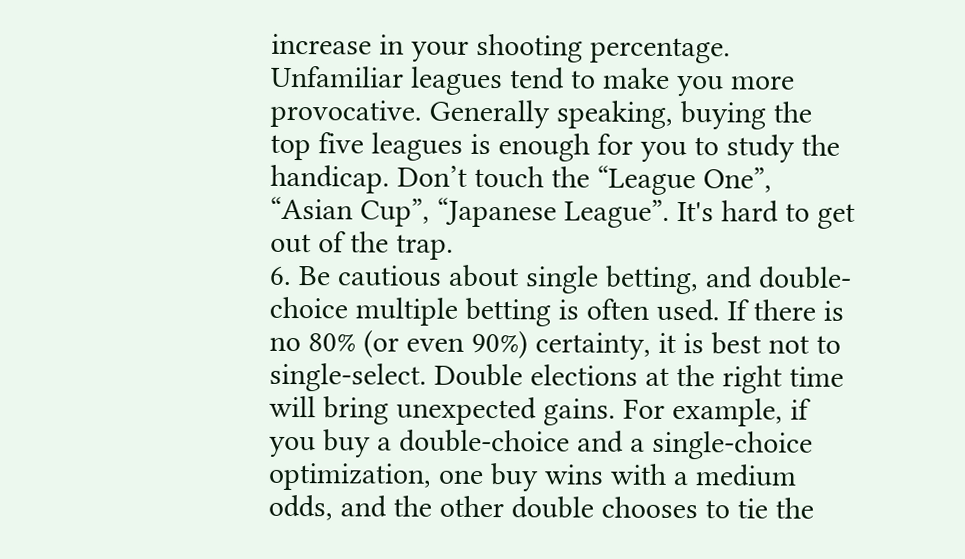increase in your shooting percentage. Unfamiliar leagues tend to make you more provocative. Generally speaking, buying the top five leagues is enough for you to study the handicap. Don’t touch the “League One”, “Asian Cup”, “Japanese League”. It's hard to get out of the trap.
6. Be cautious about single betting, and double-choice multiple betting is often used. If there is no 80% (or even 90%) certainty, it is best not to single-select. Double elections at the right time will bring unexpected gains. For example, if you buy a double-choice and a single-choice optimization, one buy wins with a medium odds, and the other double chooses to tie the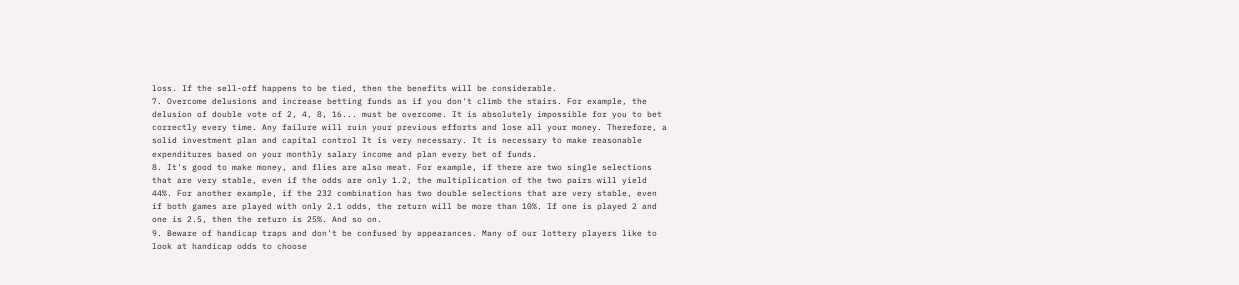loss. If the sell-off happens to be tied, then the benefits will be considerable.
7. Overcome delusions and increase betting funds as if you don't climb the stairs. For example, the delusion of double vote of 2, 4, 8, 16... must be overcome. It is absolutely impossible for you to bet correctly every time. Any failure will ruin your previous efforts and lose all your money. Therefore, a solid investment plan and capital control It is very necessary. It is necessary to make reasonable expenditures based on your monthly salary income and plan every bet of funds.
8. It's good to make money, and flies are also meat. For example, if there are two single selections that are very stable, even if the odds are only 1.2, the multiplication of the two pairs will yield 44%. For another example, if the 232 combination has two double selections that are very stable, even if both games are played with only 2.1 odds, the return will be more than 10%. If one is played 2 and one is 2.5, then the return is 25%. And so on.
9. Beware of handicap traps and don't be confused by appearances. Many of our lottery players like to look at handicap odds to choose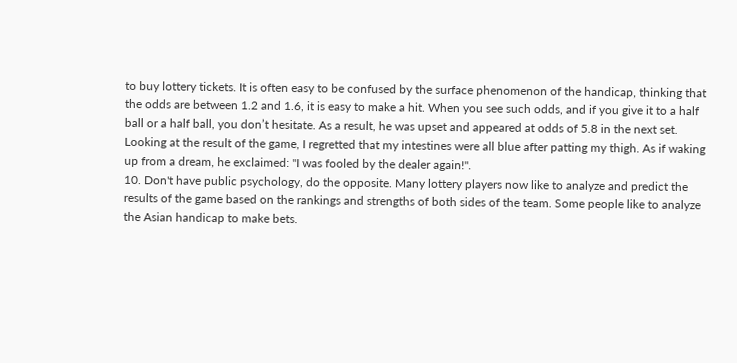to buy lottery tickets. It is often easy to be confused by the surface phenomenon of the handicap, thinking that the odds are between 1.2 and 1.6, it is easy to make a hit. When you see such odds, and if you give it to a half ball or a half ball, you don’t hesitate. As a result, he was upset and appeared at odds of 5.8 in the next set. Looking at the result of the game, I regretted that my intestines were all blue after patting my thigh. As if waking up from a dream, he exclaimed: "I was fooled by the dealer again!".
10. Don't have public psychology, do the opposite. Many lottery players now like to analyze and predict the results of the game based on the rankings and strengths of both sides of the team. Some people like to analyze the Asian handicap to make bets.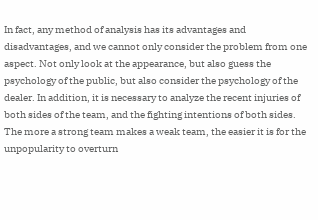In fact, any method of analysis has its advantages and disadvantages, and we cannot only consider the problem from one aspect. Not only look at the appearance, but also guess the psychology of the public, but also consider the psychology of the dealer. In addition, it is necessary to analyze the recent injuries of both sides of the team, and the fighting intentions of both sides. The more a strong team makes a weak team, the easier it is for the unpopularity to overturn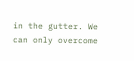in the gutter. We can only overcome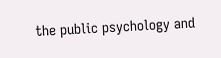the public psychology and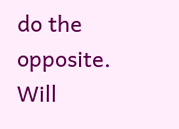do the opposite. Will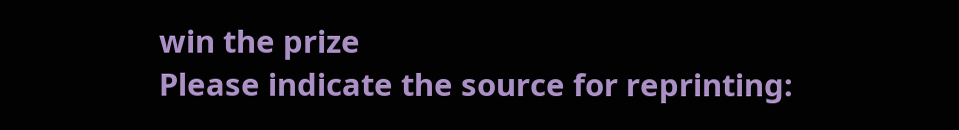win the prize
Please indicate the source for reprinting: